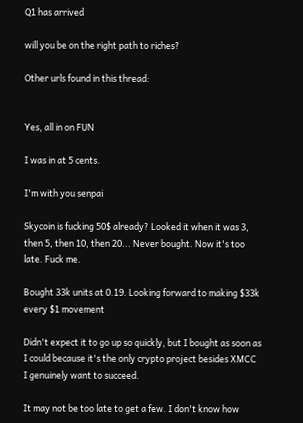Q1 has arrived

will you be on the right path to riches?

Other urls found in this thread:


Yes, all in on FUN

I was in at 5 cents.

I'm with you senpai

Skycoin is fucking 50$ already? Looked it when it was 3, then 5, then 10, then 20... Never bought. Now it's too late. Fuck me.

Bought 33k units at 0.19. Looking forward to making $33k every $1 movement

Didn't expect it to go up so quickly, but I bought as soon as I could because it's the only crypto project besides XMCC I genuinely want to succeed.

It may not be too late to get a few. I don't know how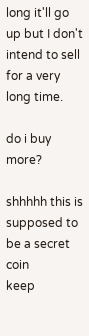long it'll go up but I don't intend to sell for a very long time.

do i buy more?

shhhhh this is supposed to be a secret coin
keep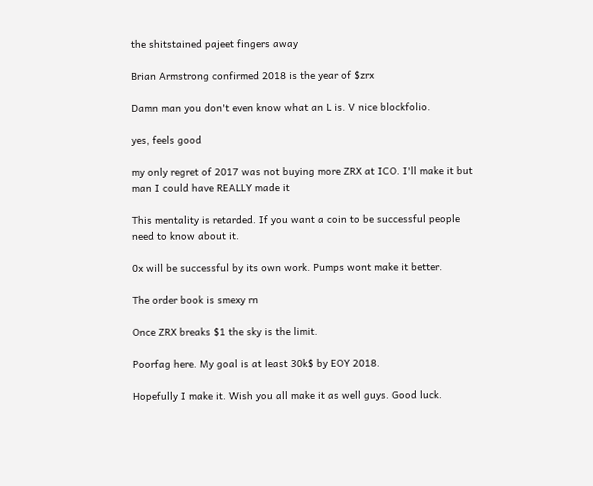the shitstained pajeet fingers away

Brian Armstrong confirmed 2018 is the year of $zrx

Damn man you don't even know what an L is. V nice blockfolio.

yes, feels good

my only regret of 2017 was not buying more ZRX at ICO. I'll make it but man I could have REALLY made it

This mentality is retarded. If you want a coin to be successful people need to know about it.

0x will be successful by its own work. Pumps wont make it better.

The order book is smexy rn

Once ZRX breaks $1 the sky is the limit.

Poorfag here. My goal is at least 30k$ by EOY 2018.

Hopefully I make it. Wish you all make it as well guys. Good luck.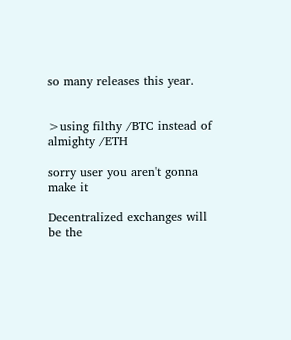so many releases this year.


>using filthy /BTC instead of almighty /ETH

sorry user you aren't gonna make it

Decentralized exchanges will be the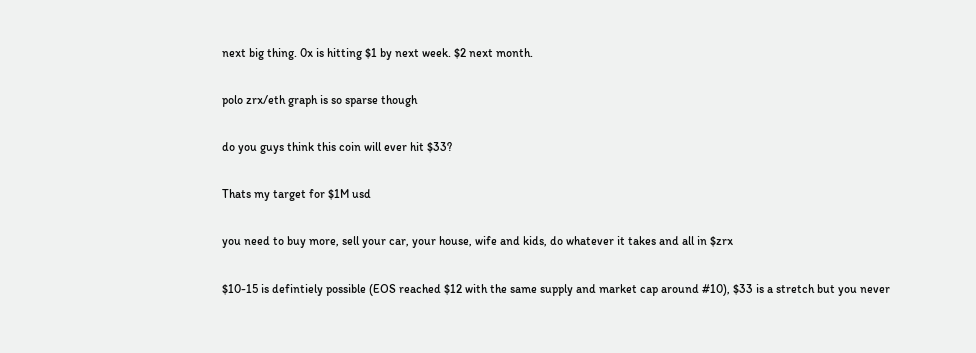next big thing. 0x is hitting $1 by next week. $2 next month.

polo zrx/eth graph is so sparse though

do you guys think this coin will ever hit $33?

Thats my target for $1M usd

you need to buy more, sell your car, your house, wife and kids, do whatever it takes and all in $zrx

$10-15 is defintiely possible (EOS reached $12 with the same supply and market cap around #10), $33 is a stretch but you never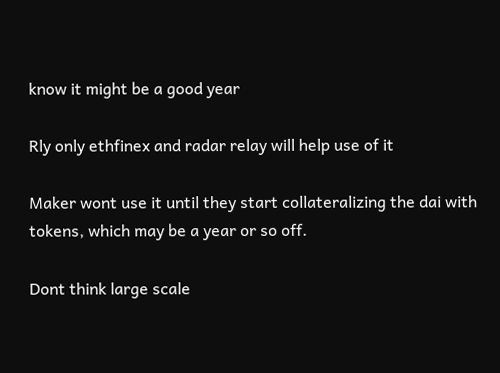know it might be a good year

Rly only ethfinex and radar relay will help use of it

Maker wont use it until they start collateralizing the dai with tokens, which may be a year or so off.

Dont think large scale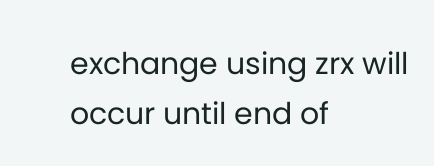exchange using zrx will occur until end of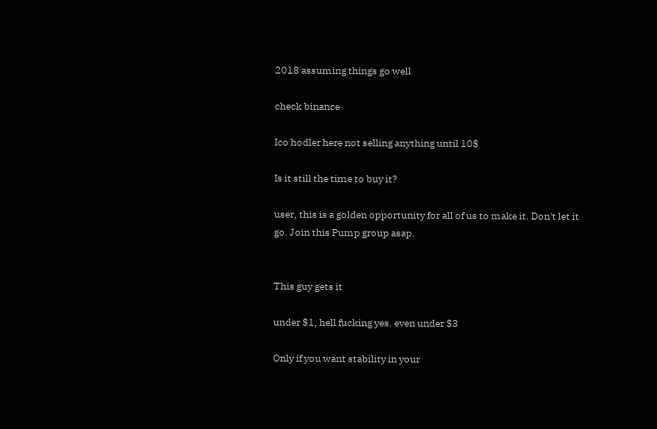2018 assuming things go well

check binance

Ico hodler here not selling anything until 10$

Is it still the time to buy it?

user, this is a golden opportunity for all of us to make it. Don't let it go. Join this Pump group asap.


This guy gets it

under $1, hell fucking yes. even under $3

Only if you want stability in your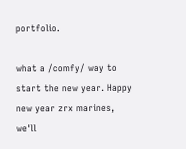portfolio.

what a /comfy/ way to start the new year. Happy new year zrx marines, we'll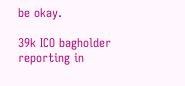be okay.

39k ICO bagholder reporting in